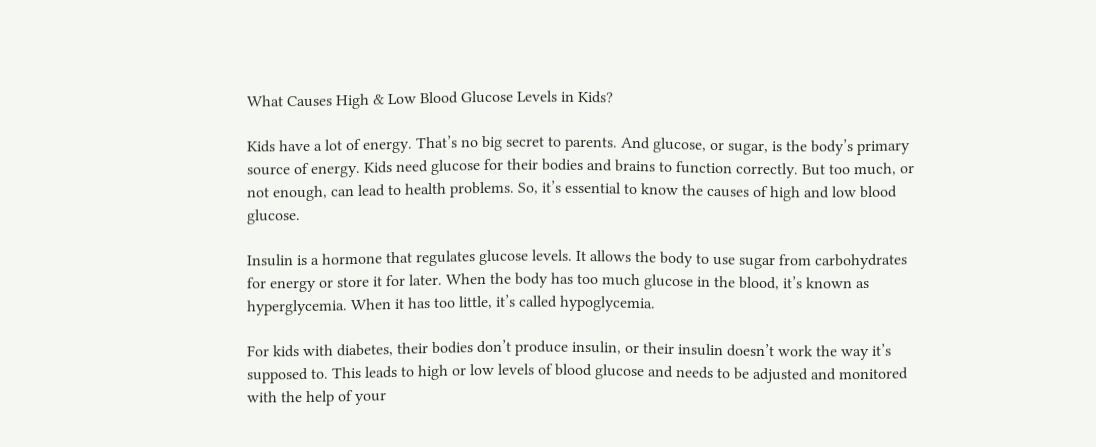What Causes High & Low Blood Glucose Levels in Kids?

Kids have a lot of energy. That’s no big secret to parents. And glucose, or sugar, is the body’s primary source of energy. Kids need glucose for their bodies and brains to function correctly. But too much, or not enough, can lead to health problems. So, it’s essential to know the causes of high and low blood glucose.

Insulin is a hormone that regulates glucose levels. It allows the body to use sugar from carbohydrates for energy or store it for later. When the body has too much glucose in the blood, it’s known as hyperglycemia. When it has too little, it’s called hypoglycemia.

For kids with diabetes, their bodies don’t produce insulin, or their insulin doesn’t work the way it’s supposed to. This leads to high or low levels of blood glucose and needs to be adjusted and monitored with the help of your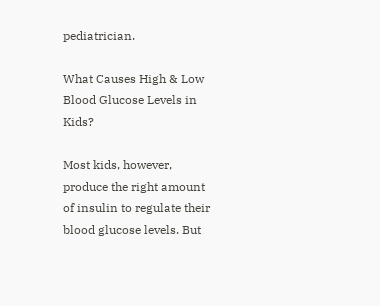pediatrician.

What Causes High & Low Blood Glucose Levels in Kids?

Most kids, however, produce the right amount of insulin to regulate their blood glucose levels. But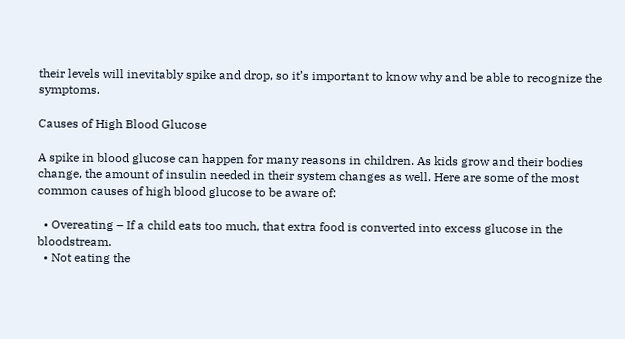their levels will inevitably spike and drop, so it’s important to know why and be able to recognize the symptoms.

Causes of High Blood Glucose

A spike in blood glucose can happen for many reasons in children. As kids grow and their bodies change, the amount of insulin needed in their system changes as well. Here are some of the most common causes of high blood glucose to be aware of:

  • Overeating – If a child eats too much, that extra food is converted into excess glucose in the bloodstream.
  • Not eating the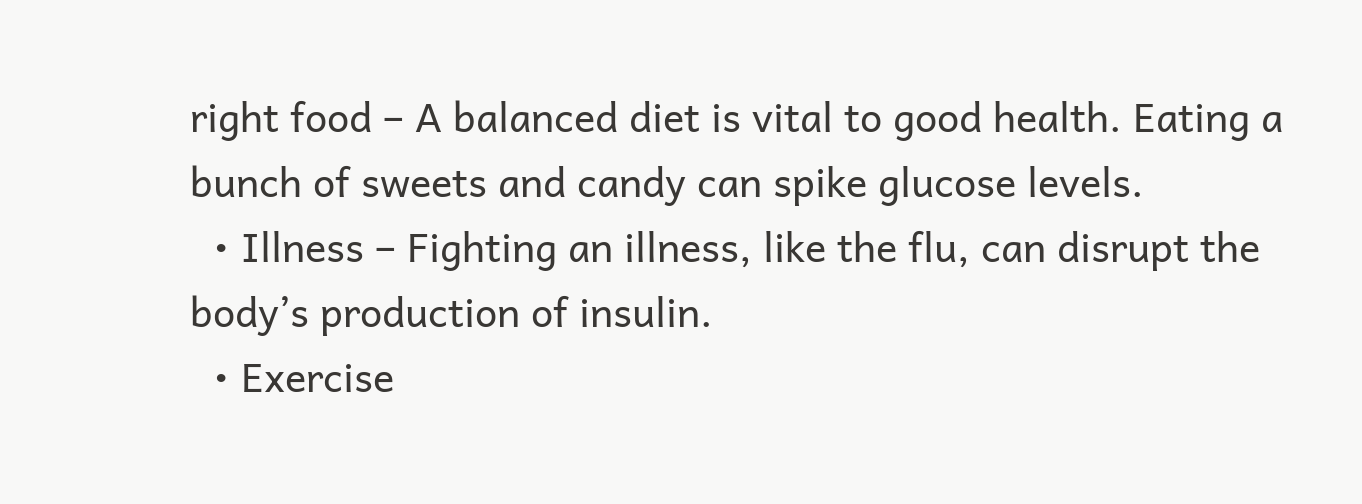right food – A balanced diet is vital to good health. Eating a bunch of sweets and candy can spike glucose levels.
  • Illness – Fighting an illness, like the flu, can disrupt the body’s production of insulin.
  • Exercise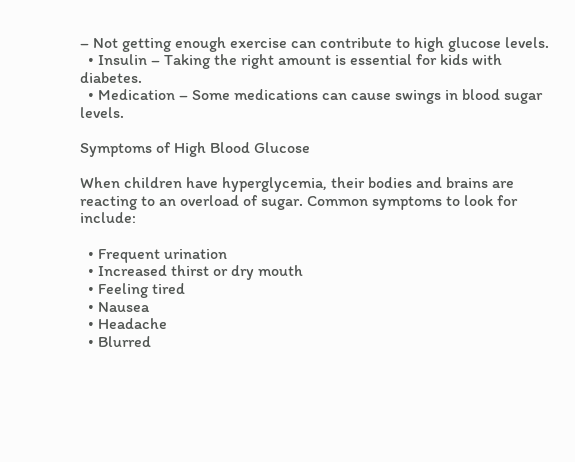– Not getting enough exercise can contribute to high glucose levels.
  • Insulin – Taking the right amount is essential for kids with diabetes.
  • Medication – Some medications can cause swings in blood sugar levels.

Symptoms of High Blood Glucose

When children have hyperglycemia, their bodies and brains are reacting to an overload of sugar. Common symptoms to look for include:

  • Frequent urination
  • Increased thirst or dry mouth
  • Feeling tired
  • Nausea
  • Headache
  • Blurred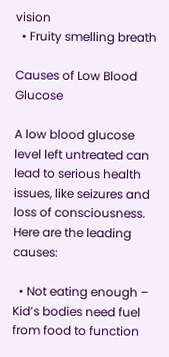vision
  • Fruity smelling breath

Causes of Low Blood Glucose

A low blood glucose level left untreated can lead to serious health issues, like seizures and loss of consciousness. Here are the leading causes:

  • Not eating enough – Kid’s bodies need fuel from food to function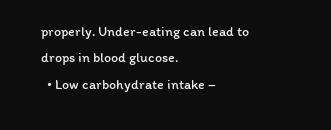properly. Under-eating can lead to drops in blood glucose.
  • Low carbohydrate intake –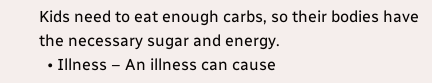Kids need to eat enough carbs, so their bodies have the necessary sugar and energy.
  • Illness – An illness can cause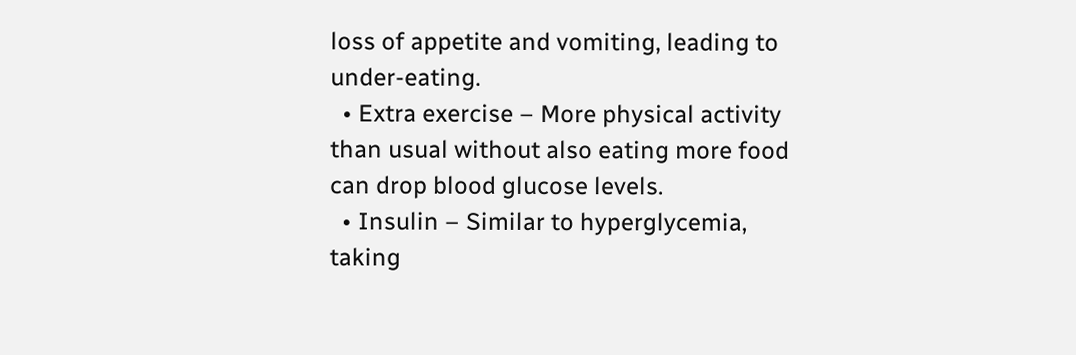loss of appetite and vomiting, leading to under-eating.
  • Extra exercise – More physical activity than usual without also eating more food can drop blood glucose levels.
  • Insulin – Similar to hyperglycemia, taking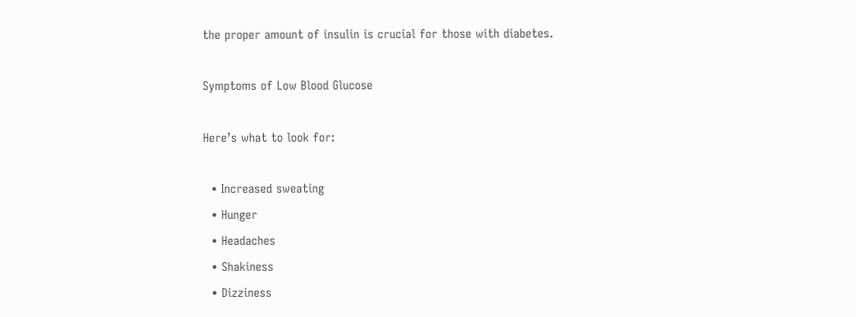the proper amount of insulin is crucial for those with diabetes.

Symptoms of Low Blood Glucose

Here’s what to look for:

  • Increased sweating
  • Hunger
  • Headaches
  • Shakiness
  • Dizziness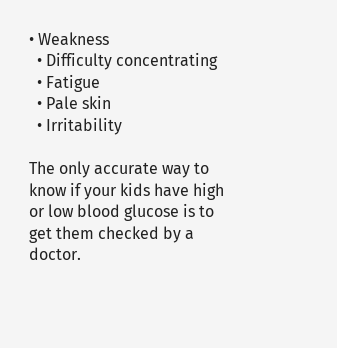• Weakness
  • Difficulty concentrating
  • Fatigue
  • Pale skin
  • Irritability

The only accurate way to know if your kids have high or low blood glucose is to get them checked by a doctor.